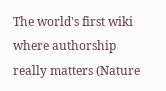The world's first wiki where authorship really matters (Nature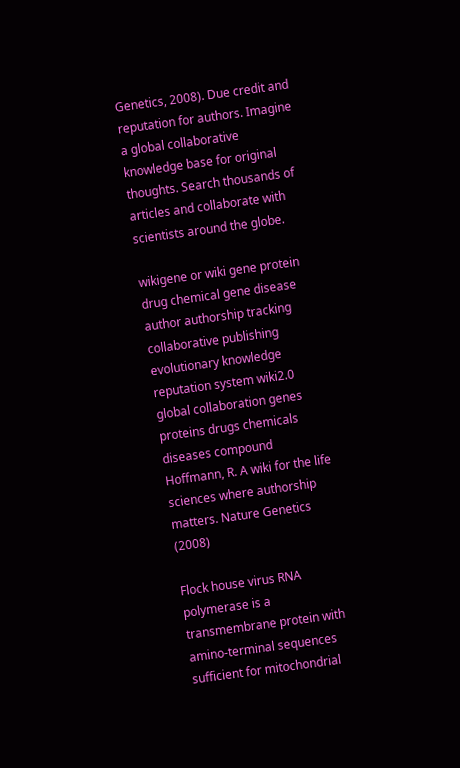Genetics, 2008). Due credit and reputation for authors. Imagine a global collaborative knowledge base for original thoughts. Search thousands of articles and collaborate with scientists around the globe.

wikigene or wiki gene protein drug chemical gene disease author authorship tracking collaborative publishing evolutionary knowledge reputation system wiki2.0 global collaboration genes proteins drugs chemicals diseases compound
Hoffmann, R. A wiki for the life sciences where authorship matters. Nature Genetics (2008)

Flock house virus RNA polymerase is a transmembrane protein with amino-terminal sequences sufficient for mitochondrial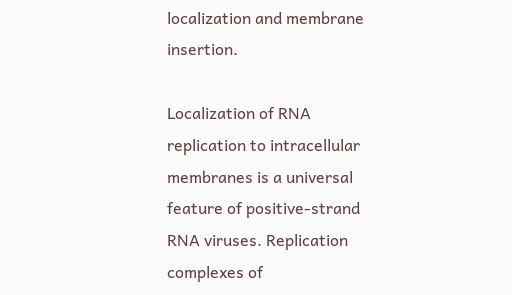localization and membrane insertion.

Localization of RNA replication to intracellular membranes is a universal feature of positive-strand RNA viruses. Replication complexes of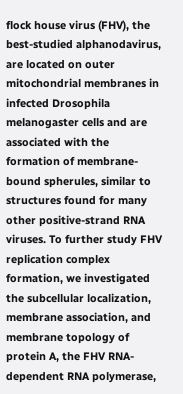flock house virus (FHV), the best-studied alphanodavirus, are located on outer mitochondrial membranes in infected Drosophila melanogaster cells and are associated with the formation of membrane-bound spherules, similar to structures found for many other positive-strand RNA viruses. To further study FHV replication complex formation, we investigated the subcellular localization, membrane association, and membrane topology of protein A, the FHV RNA-dependent RNA polymerase,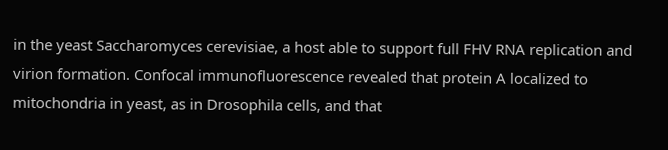in the yeast Saccharomyces cerevisiae, a host able to support full FHV RNA replication and virion formation. Confocal immunofluorescence revealed that protein A localized to mitochondria in yeast, as in Drosophila cells, and that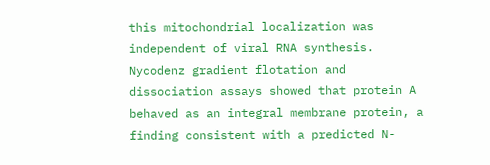this mitochondrial localization was independent of viral RNA synthesis. Nycodenz gradient flotation and dissociation assays showed that protein A behaved as an integral membrane protein, a finding consistent with a predicted N-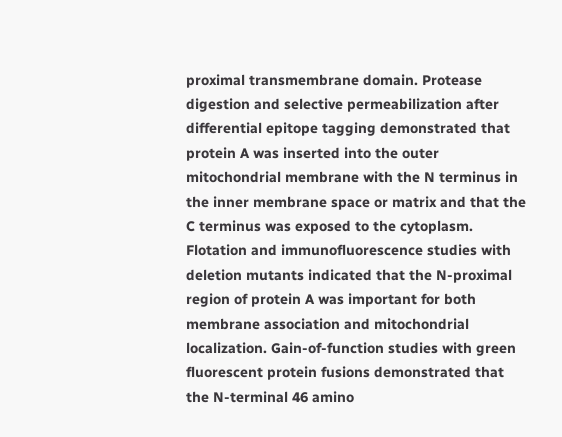proximal transmembrane domain. Protease digestion and selective permeabilization after differential epitope tagging demonstrated that protein A was inserted into the outer mitochondrial membrane with the N terminus in the inner membrane space or matrix and that the C terminus was exposed to the cytoplasm. Flotation and immunofluorescence studies with deletion mutants indicated that the N-proximal region of protein A was important for both membrane association and mitochondrial localization. Gain-of-function studies with green fluorescent protein fusions demonstrated that the N-terminal 46 amino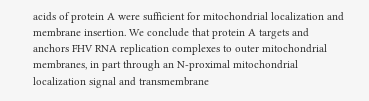acids of protein A were sufficient for mitochondrial localization and membrane insertion. We conclude that protein A targets and anchors FHV RNA replication complexes to outer mitochondrial membranes, in part through an N-proximal mitochondrial localization signal and transmembrane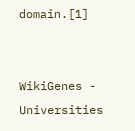domain.[1]


WikiGenes - Universities